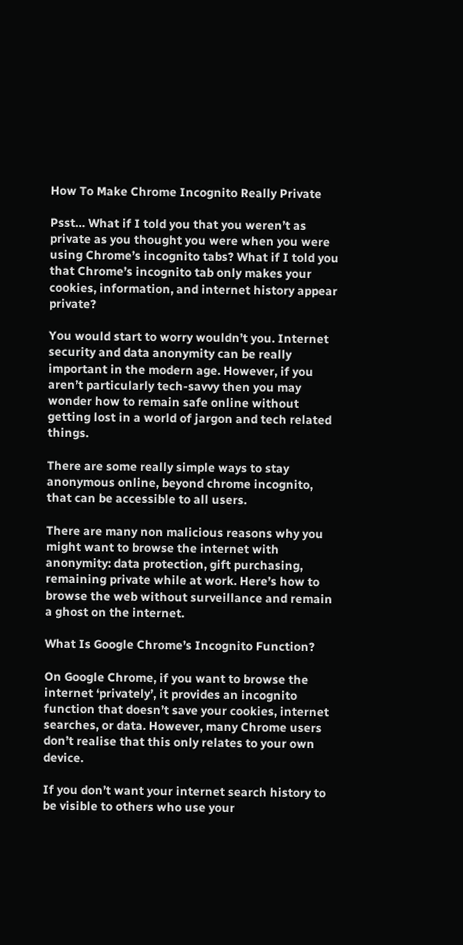How To Make Chrome Incognito Really Private

Psst… What if I told you that you weren’t as private as you thought you were when you were using Chrome’s incognito tabs? What if I told you that Chrome’s incognito tab only makes your cookies, information, and internet history appear private?

You would start to worry wouldn’t you. Internet security and data anonymity can be really important in the modern age. However, if you aren’t particularly tech-savvy then you may wonder how to remain safe online without getting lost in a world of jargon and tech related things.

There are some really simple ways to stay anonymous online, beyond chrome incognito, that can be accessible to all users.

There are many non malicious reasons why you might want to browse the internet with anonymity: data protection, gift purchasing, remaining private while at work. Here’s how to browse the web without surveillance and remain a ghost on the internet.

What Is Google Chrome’s Incognito Function?

On Google Chrome, if you want to browse the internet ‘privately’, it provides an incognito function that doesn’t save your cookies, internet searches, or data. However, many Chrome users don’t realise that this only relates to your own device.

If you don’t want your internet search history to be visible to others who use your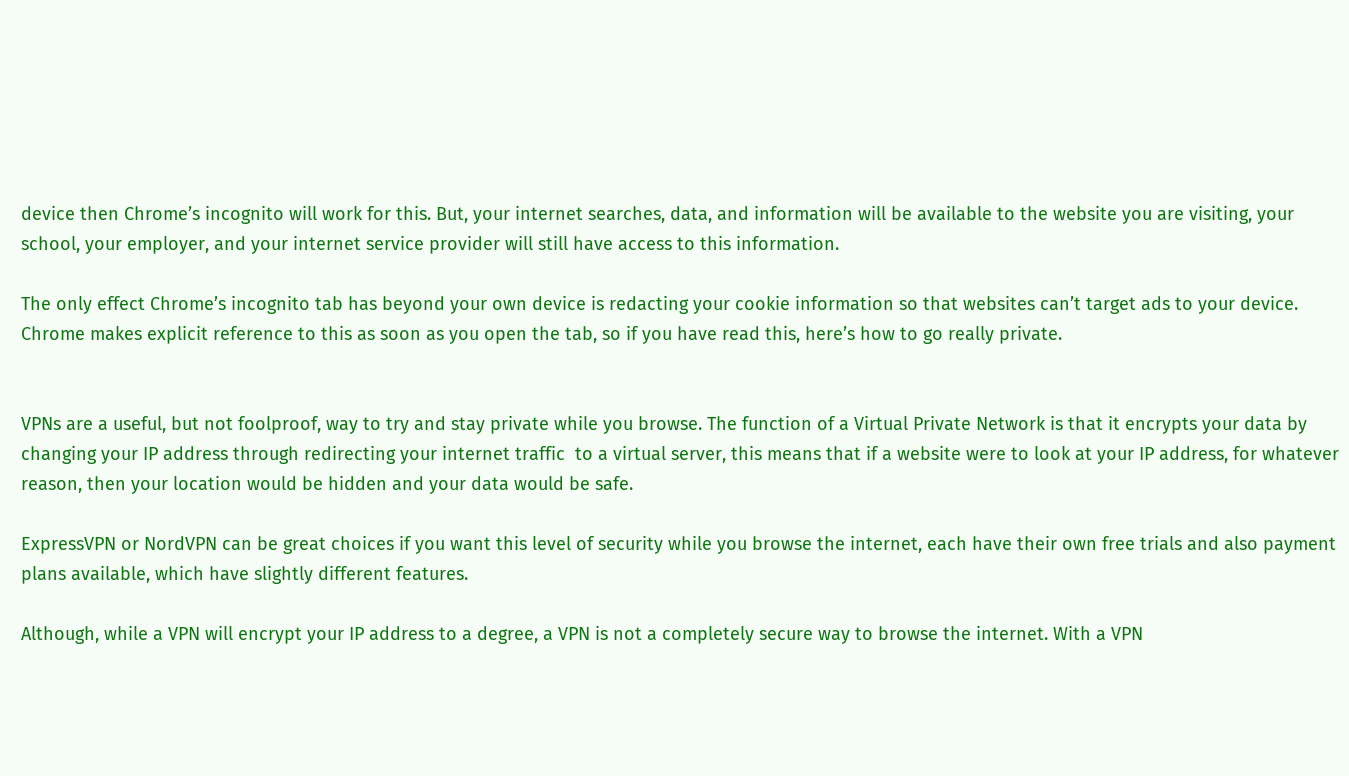device then Chrome’s incognito will work for this. But, your internet searches, data, and information will be available to the website you are visiting, your school, your employer, and your internet service provider will still have access to this information.

The only effect Chrome’s incognito tab has beyond your own device is redacting your cookie information so that websites can’t target ads to your device. Chrome makes explicit reference to this as soon as you open the tab, so if you have read this, here’s how to go really private.


VPNs are a useful, but not foolproof, way to try and stay private while you browse. The function of a Virtual Private Network is that it encrypts your data by changing your IP address through redirecting your internet traffic  to a virtual server, this means that if a website were to look at your IP address, for whatever reason, then your location would be hidden and your data would be safe.

ExpressVPN or NordVPN can be great choices if you want this level of security while you browse the internet, each have their own free trials and also payment plans available, which have slightly different features.

Although, while a VPN will encrypt your IP address to a degree, a VPN is not a completely secure way to browse the internet. With a VPN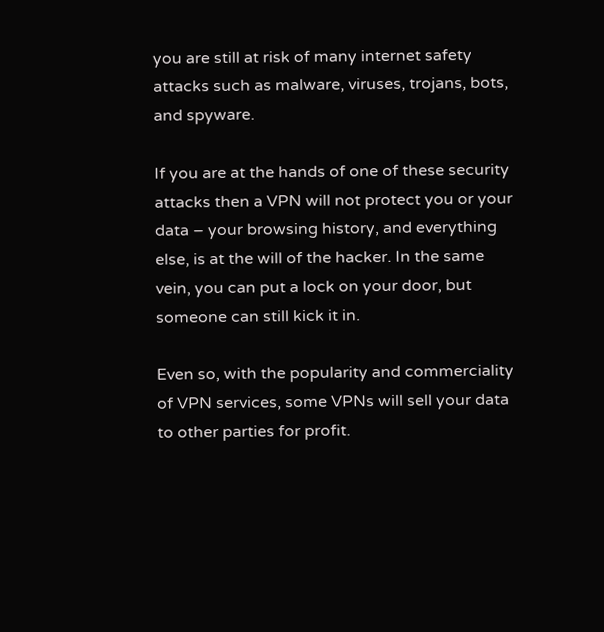you are still at risk of many internet safety attacks such as malware, viruses, trojans, bots, and spyware.

If you are at the hands of one of these security attacks then a VPN will not protect you or your data – your browsing history, and everything else, is at the will of the hacker. In the same vein, you can put a lock on your door, but someone can still kick it in.

Even so, with the popularity and commerciality of VPN services, some VPNs will sell your data to other parties for profit.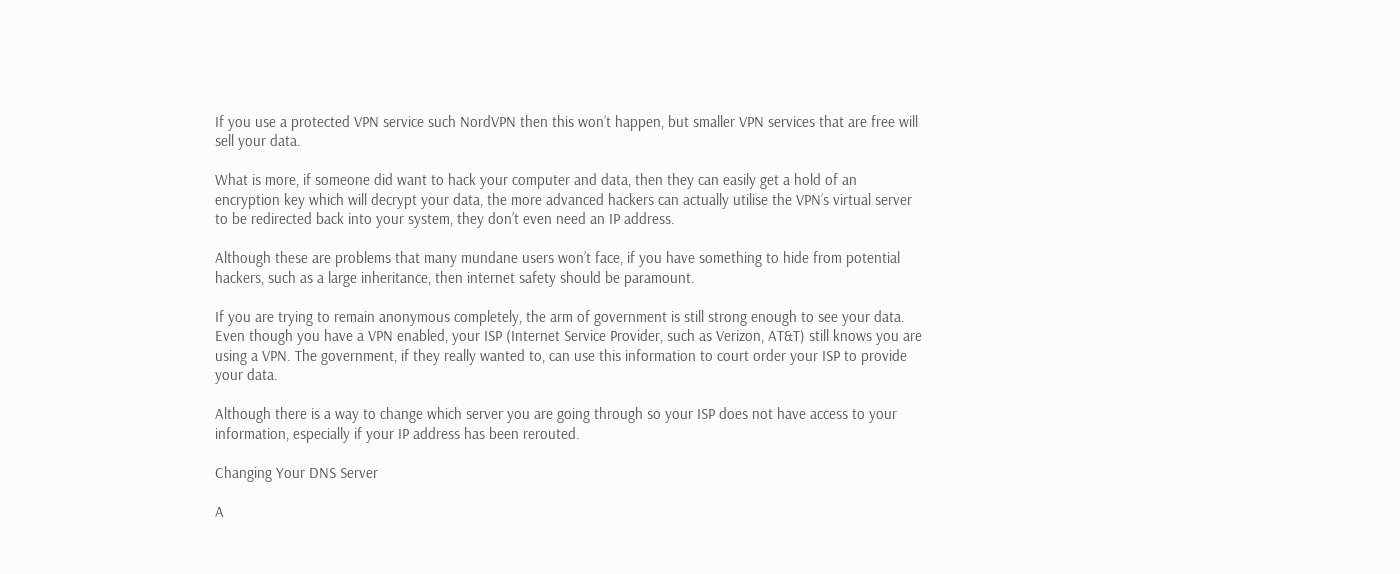If you use a protected VPN service such NordVPN then this won’t happen, but smaller VPN services that are free will sell your data.

What is more, if someone did want to hack your computer and data, then they can easily get a hold of an encryption key which will decrypt your data, the more advanced hackers can actually utilise the VPN’s virtual server to be redirected back into your system, they don’t even need an IP address.

Although these are problems that many mundane users won’t face, if you have something to hide from potential hackers, such as a large inheritance, then internet safety should be paramount.

If you are trying to remain anonymous completely, the arm of government is still strong enough to see your data. Even though you have a VPN enabled, your ISP (Internet Service Provider, such as Verizon, AT&T) still knows you are using a VPN. The government, if they really wanted to, can use this information to court order your ISP to provide your data.

Although there is a way to change which server you are going through so your ISP does not have access to your information, especially if your IP address has been rerouted.

Changing Your DNS Server

A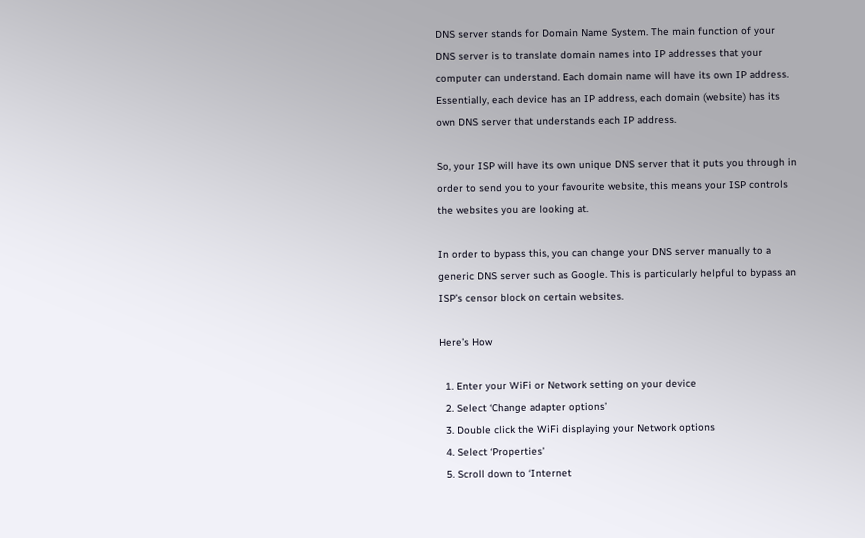DNS server stands for Domain Name System. The main function of your DNS server is to translate domain names into IP addresses that your computer can understand. Each domain name will have its own IP address. Essentially, each device has an IP address, each domain (website) has its own DNS server that understands each IP address.

So, your ISP will have its own unique DNS server that it puts you through in order to send you to your favourite website, this means your ISP controls the websites you are looking at.

In order to bypass this, you can change your DNS server manually to a generic DNS server such as Google. This is particularly helpful to bypass an ISP’s censor block on certain websites.

Here’s How

  1. Enter your WiFi or Network setting on your device
  2. Select ‘Change adapter options’
  3. Double click the WiFi displaying your Network options
  4. Select ‘Properties’
  5. Scroll down to ‘Internet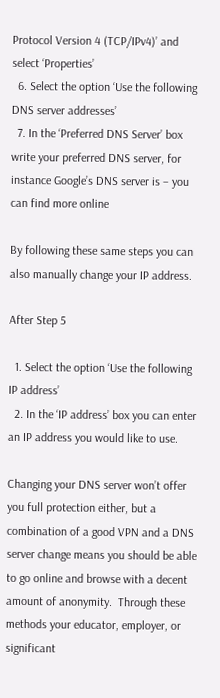Protocol Version 4 (TCP/IPv4)’ and select ‘Properties’
  6. Select the option ‘Use the following DNS server addresses’
  7. In the ‘Preferred DNS Server’ box write your preferred DNS server, for instance Google’s DNS server is – you can find more online

By following these same steps you can also manually change your IP address.

After Step 5

  1. Select the option ‘Use the following IP address’
  2. In the ‘IP address’ box you can enter an IP address you would like to use.

Changing your DNS server won’t offer you full protection either, but a combination of a good VPN and a DNS server change means you should be able to go online and browse with a decent amount of anonymity.  Through these methods your educator, employer, or significant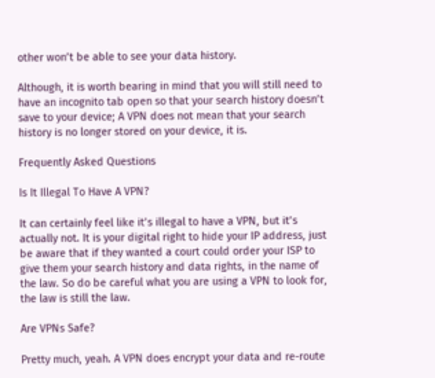other won’t be able to see your data history.

Although, it is worth bearing in mind that you will still need to have an incognito tab open so that your search history doesn’t save to your device; A VPN does not mean that your search history is no longer stored on your device, it is.

Frequently Asked Questions

Is It Illegal To Have A VPN?

It can certainly feel like it’s illegal to have a VPN, but it’s actually not. It is your digital right to hide your IP address, just be aware that if they wanted a court could order your ISP to give them your search history and data rights, in the name of the law. So do be careful what you are using a VPN to look for, the law is still the law.

Are VPNs Safe?

Pretty much, yeah. A VPN does encrypt your data and re-route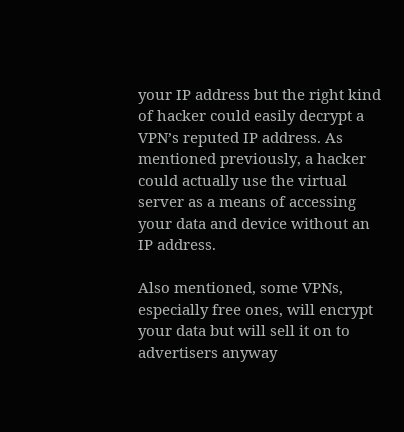your IP address but the right kind of hacker could easily decrypt a VPN’s reputed IP address. As mentioned previously, a hacker could actually use the virtual server as a means of accessing your data and device without an IP address.

Also mentioned, some VPNs, especially free ones, will encrypt your data but will sell it on to advertisers anyway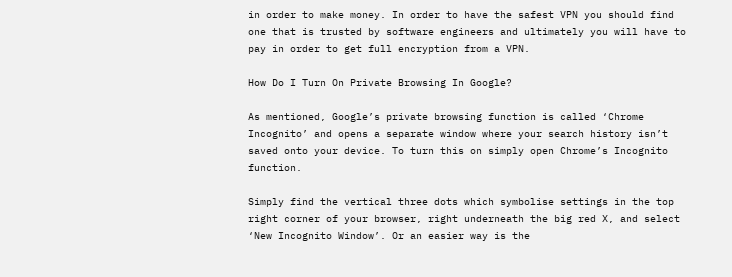in order to make money. In order to have the safest VPN you should find one that is trusted by software engineers and ultimately you will have to pay in order to get full encryption from a VPN.

How Do I Turn On Private Browsing In Google?

As mentioned, Google’s private browsing function is called ‘Chrome Incognito’ and opens a separate window where your search history isn’t saved onto your device. To turn this on simply open Chrome’s Incognito function.

Simply find the vertical three dots which symbolise settings in the top right corner of your browser, right underneath the big red X, and select ‘New Incognito Window’. Or an easier way is the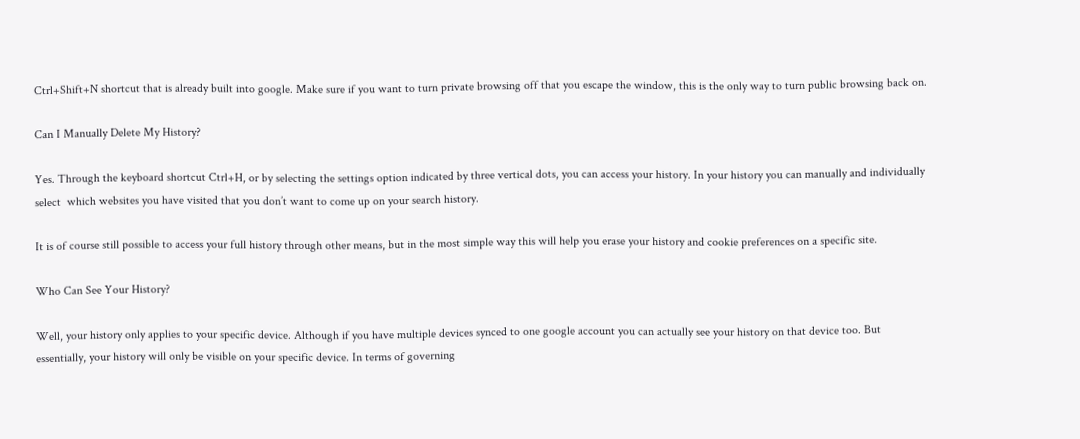Ctrl+Shift+N shortcut that is already built into google. Make sure if you want to turn private browsing off that you escape the window, this is the only way to turn public browsing back on.

Can I Manually Delete My History?

Yes. Through the keyboard shortcut Ctrl+H, or by selecting the settings option indicated by three vertical dots, you can access your history. In your history you can manually and individually select  which websites you have visited that you don’t want to come up on your search history.

It is of course still possible to access your full history through other means, but in the most simple way this will help you erase your history and cookie preferences on a specific site.

Who Can See Your History?

Well, your history only applies to your specific device. Although if you have multiple devices synced to one google account you can actually see your history on that device too. But essentially, your history will only be visible on your specific device. In terms of governing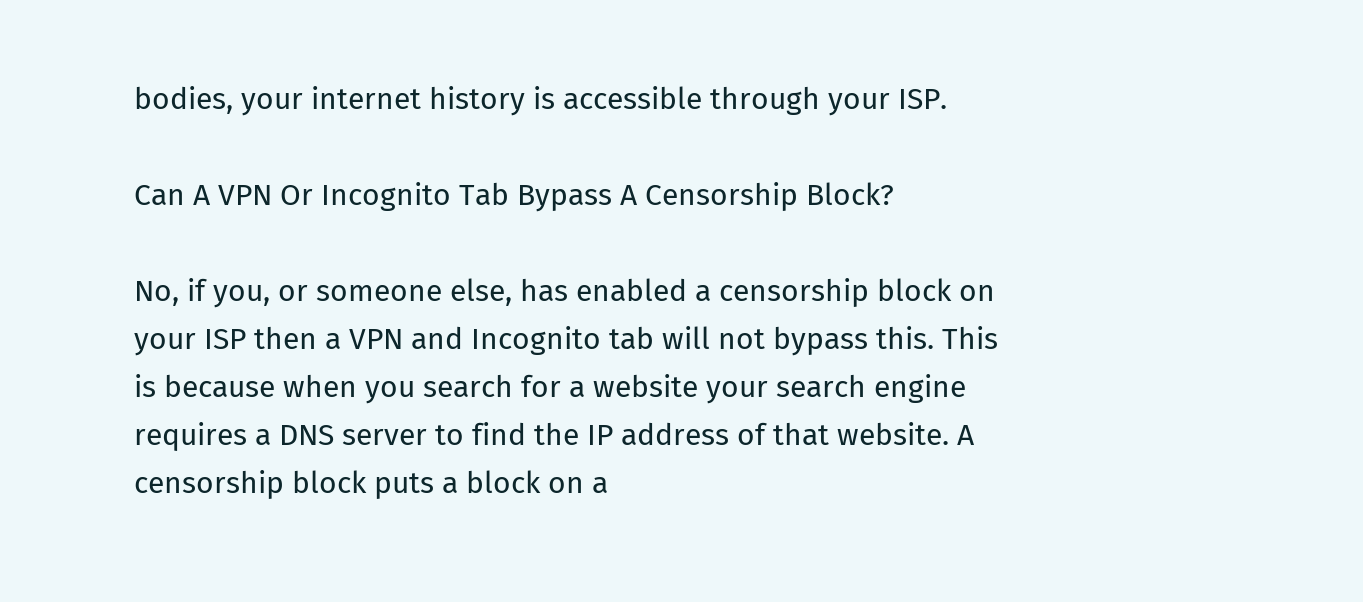bodies, your internet history is accessible through your ISP.

Can A VPN Or Incognito Tab Bypass A Censorship Block?

No, if you, or someone else, has enabled a censorship block on your ISP then a VPN and Incognito tab will not bypass this. This is because when you search for a website your search engine requires a DNS server to find the IP address of that website. A censorship block puts a block on a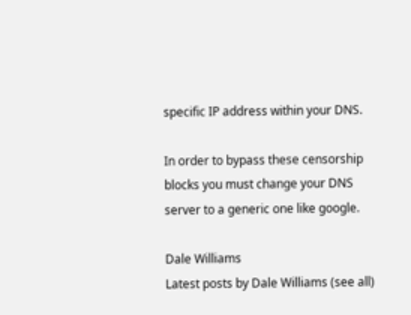specific IP address within your DNS.

In order to bypass these censorship blocks you must change your DNS server to a generic one like google.

Dale Williams
Latest posts by Dale Williams (see all)